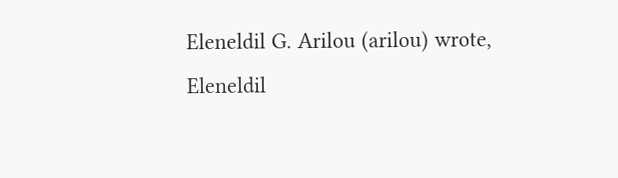Eleneldil G. Arilou (arilou) wrote,
Eleneldil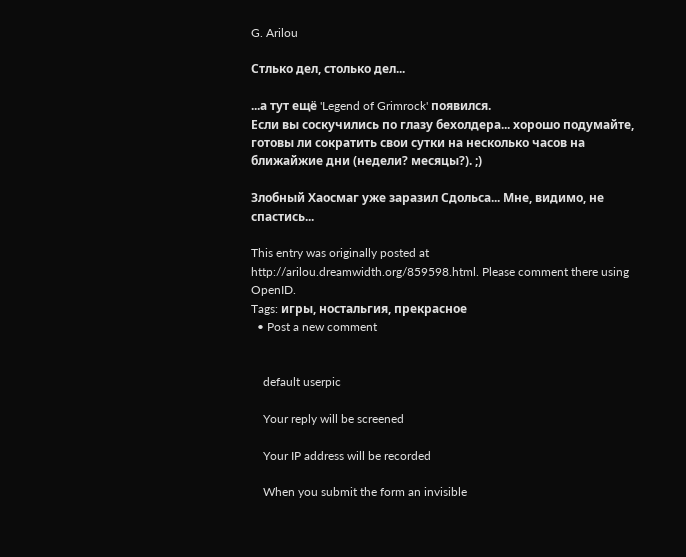G. Arilou

Стлько дел, столько дел...

...а тут ещё 'Legend of Grimrock' появился.
Если вы соскучились по глазу бехолдера... хорошо подумайте, готовы ли сократить свои сутки на несколько часов на ближайжие дни (недели? месяцы?). ;)

Злобный Хаосмаг уже заразил Сдольса... Мне, видимо, не спастись...

This entry was originally posted at http://arilou.dreamwidth.org/859598.html. Please comment there using OpenID.
Tags: игры, ностальгия, прекрасное
  • Post a new comment


    default userpic

    Your reply will be screened

    Your IP address will be recorded

    When you submit the form an invisible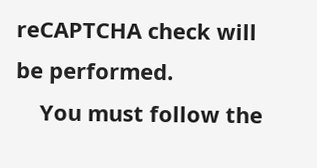reCAPTCHA check will be performed.
    You must follow the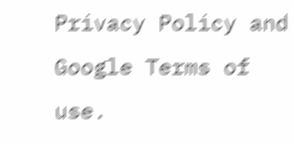Privacy Policy and Google Terms of use.